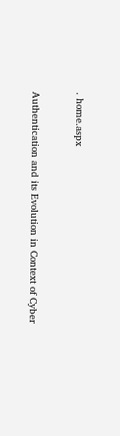. home.aspx



Authentication and its Evolution in Context of Cyber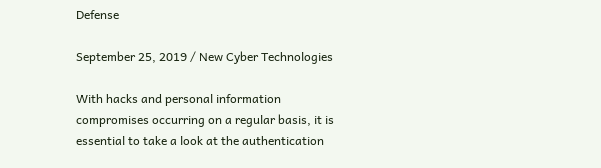Defense

September 25, 2019 / New Cyber Technologies

With hacks and personal information compromises occurring on a regular basis, it is essential to take a look at the authentication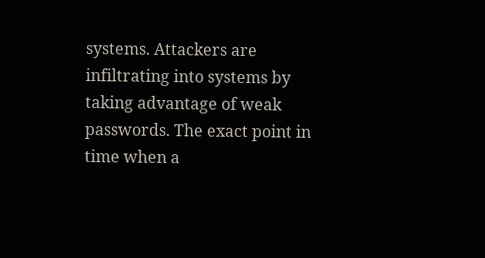systems. Attackers are infiltrating into systems by taking advantage of weak passwords. The exact point in time when a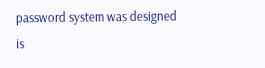password system was designed is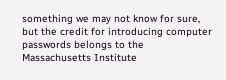something we may not know for sure, but the credit for introducing computer passwords belongs to the Massachusetts Institute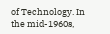of Technology. In the mid-1960s,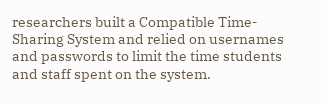researchers built a Compatible Time-Sharing System and relied on usernames and passwords to limit the time students and staff spent on the system.